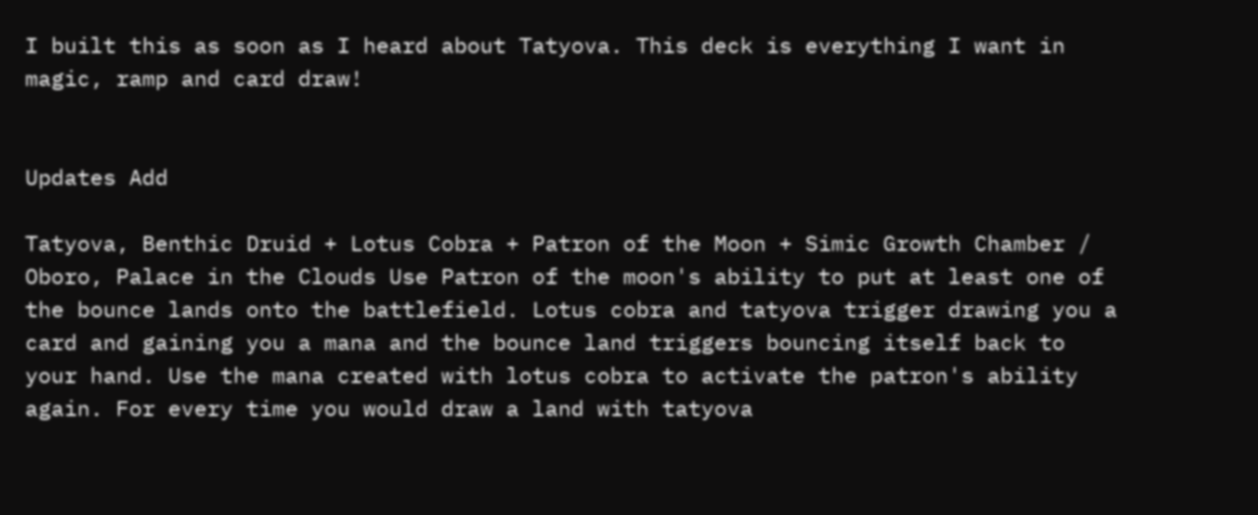I built this as soon as I heard about Tatyova. This deck is everything I want in magic, ramp and card draw!


Updates Add

Tatyova, Benthic Druid + Lotus Cobra + Patron of the Moon + Simic Growth Chamber / Oboro, Palace in the Clouds Use Patron of the moon's ability to put at least one of the bounce lands onto the battlefield. Lotus cobra and tatyova trigger drawing you a card and gaining you a mana and the bounce land triggers bouncing itself back to your hand. Use the mana created with lotus cobra to activate the patron's ability again. For every time you would draw a land with tatyova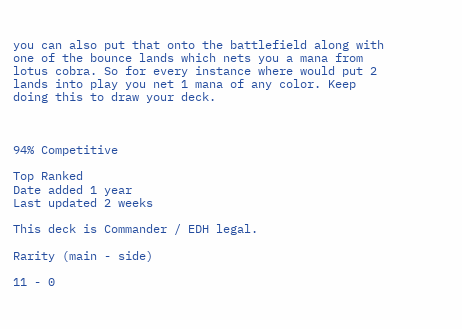you can also put that onto the battlefield along with one of the bounce lands which nets you a mana from lotus cobra. So for every instance where would put 2 lands into play you net 1 mana of any color. Keep doing this to draw your deck.



94% Competitive

Top Ranked
Date added 1 year
Last updated 2 weeks

This deck is Commander / EDH legal.

Rarity (main - side)

11 - 0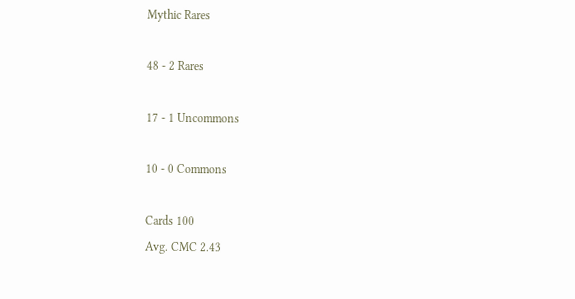Mythic Rares

48 - 2 Rares

17 - 1 Uncommons

10 - 0 Commons

Cards 100
Avg. CMC 2.43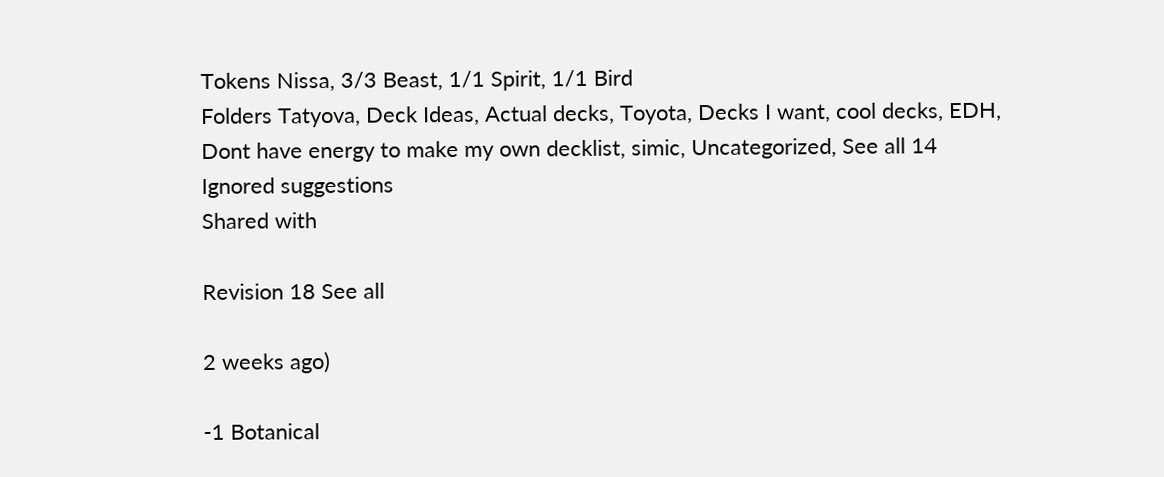Tokens Nissa, 3/3 Beast, 1/1 Spirit, 1/1 Bird
Folders Tatyova, Deck Ideas, Actual decks, Toyota, Decks I want, cool decks, EDH, Dont have energy to make my own decklist, simic, Uncategorized, See all 14
Ignored suggestions
Shared with

Revision 18 See all

2 weeks ago)

-1 Botanical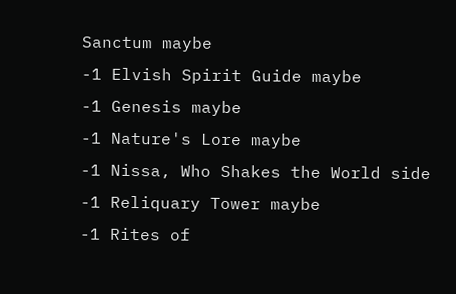Sanctum maybe
-1 Elvish Spirit Guide maybe
-1 Genesis maybe
-1 Nature's Lore maybe
-1 Nissa, Who Shakes the World side
-1 Reliquary Tower maybe
-1 Rites of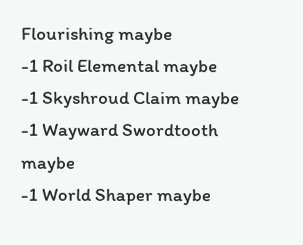Flourishing maybe
-1 Roil Elemental maybe
-1 Skyshroud Claim maybe
-1 Wayward Swordtooth maybe
-1 World Shaper maybe